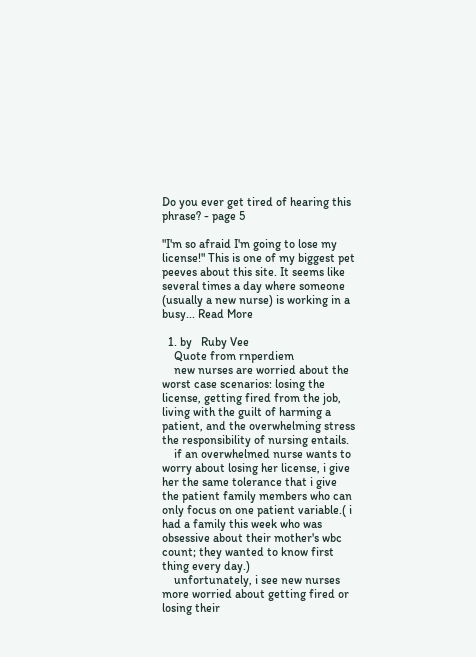Do you ever get tired of hearing this phrase? - page 5

"I'm so afraid I'm going to lose my license!" This is one of my biggest pet peeves about this site. It seems like several times a day where someone (usually a new nurse) is working in a busy... Read More

  1. by   Ruby Vee
    Quote from rnperdiem
    new nurses are worried about the worst case scenarios: losing the license, getting fired from the job, living with the guilt of harming a patient, and the overwhelming stress the responsibility of nursing entails.
    if an overwhelmed nurse wants to worry about losing her license, i give her the same tolerance that i give the patient family members who can only focus on one patient variable.( i had a family this week who was obsessive about their mother's wbc count; they wanted to know first thing every day.)
    unfortunately, i see new nurses more worried about getting fired or losing their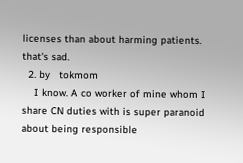licenses than about harming patients. that's sad.
  2. by   tokmom
    I know. A co worker of mine whom I share CN duties with is super paranoid about being responsible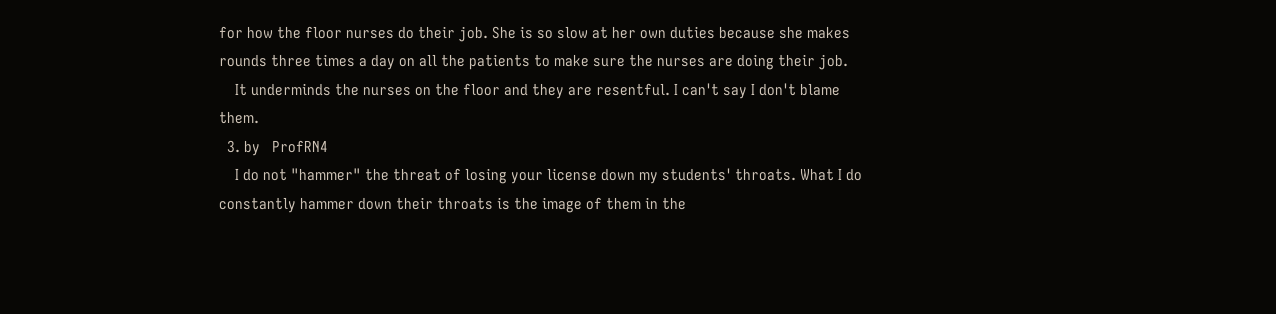for how the floor nurses do their job. She is so slow at her own duties because she makes rounds three times a day on all the patients to make sure the nurses are doing their job.
    It underminds the nurses on the floor and they are resentful. I can't say I don't blame them.
  3. by   ProfRN4
    I do not "hammer" the threat of losing your license down my students' throats. What I do constantly hammer down their throats is the image of them in the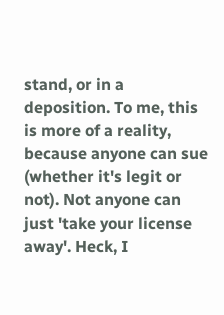stand, or in a deposition. To me, this is more of a reality, because anyone can sue (whether it's legit or not). Not anyone can just 'take your license away'. Heck, I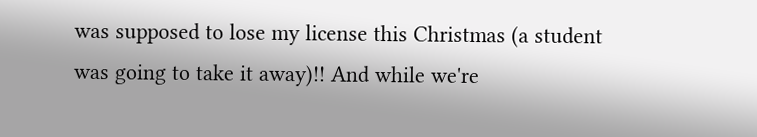was supposed to lose my license this Christmas (a student was going to take it away)!! And while we're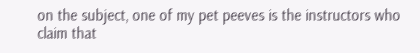on the subject, one of my pet peeves is the instructors who claim that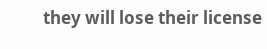they will lose their license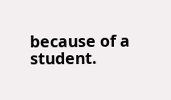because of a student.